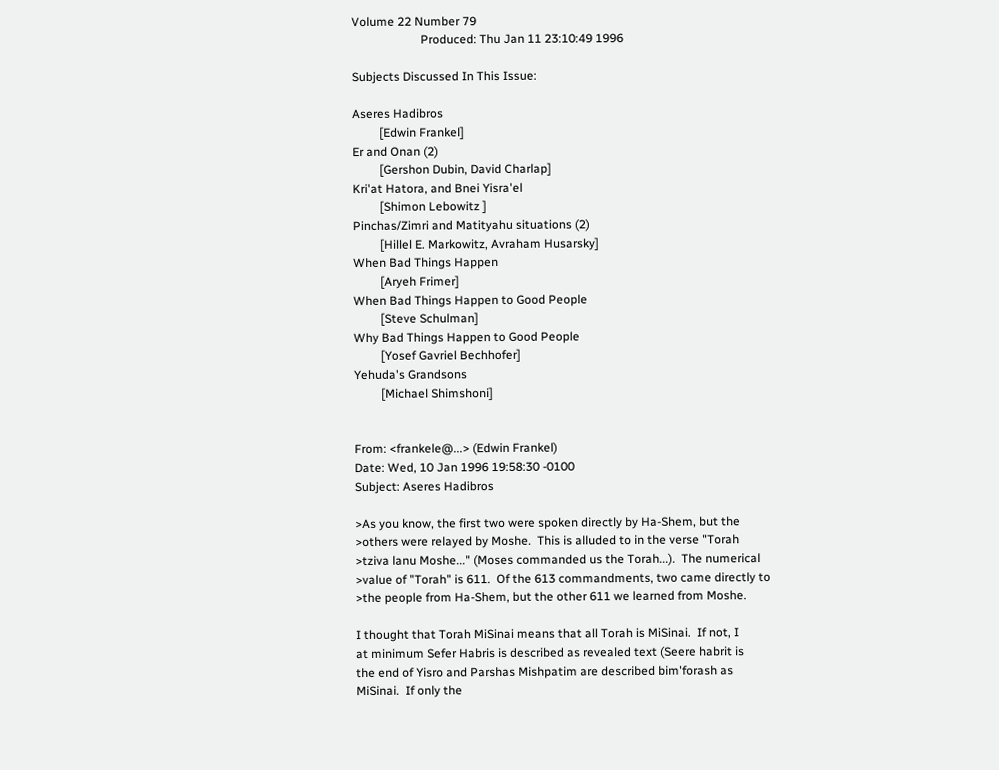Volume 22 Number 79
                       Produced: Thu Jan 11 23:10:49 1996

Subjects Discussed In This Issue:

Aseres Hadibros
         [Edwin Frankel]
Er and Onan (2)
         [Gershon Dubin, David Charlap]
Kri'at Hatora, and Bnei Yisra'el
         [Shimon Lebowitz ]
Pinchas/Zimri and Matityahu situations (2)
         [Hillel E. Markowitz, Avraham Husarsky]
When Bad Things Happen
         [Aryeh Frimer]
When Bad Things Happen to Good People
         [Steve Schulman]
Why Bad Things Happen to Good People
         [Yosef Gavriel Bechhofer]
Yehuda's Grandsons
         [Michael Shimshoni]


From: <frankele@...> (Edwin Frankel)
Date: Wed, 10 Jan 1996 19:58:30 -0100
Subject: Aseres Hadibros

>As you know, the first two were spoken directly by Ha-Shem, but the
>others were relayed by Moshe.  This is alluded to in the verse "Torah
>tziva lanu Moshe..." (Moses commanded us the Torah...).  The numerical
>value of "Torah" is 611.  Of the 613 commandments, two came directly to
>the people from Ha-Shem, but the other 611 we learned from Moshe.

I thought that Torah MiSinai means that all Torah is MiSinai.  If not, I
at minimum Sefer Habris is described as revealed text (Seere habrit is
the end of Yisro and Parshas Mishpatim are described bim'forash as
MiSinai.  If only the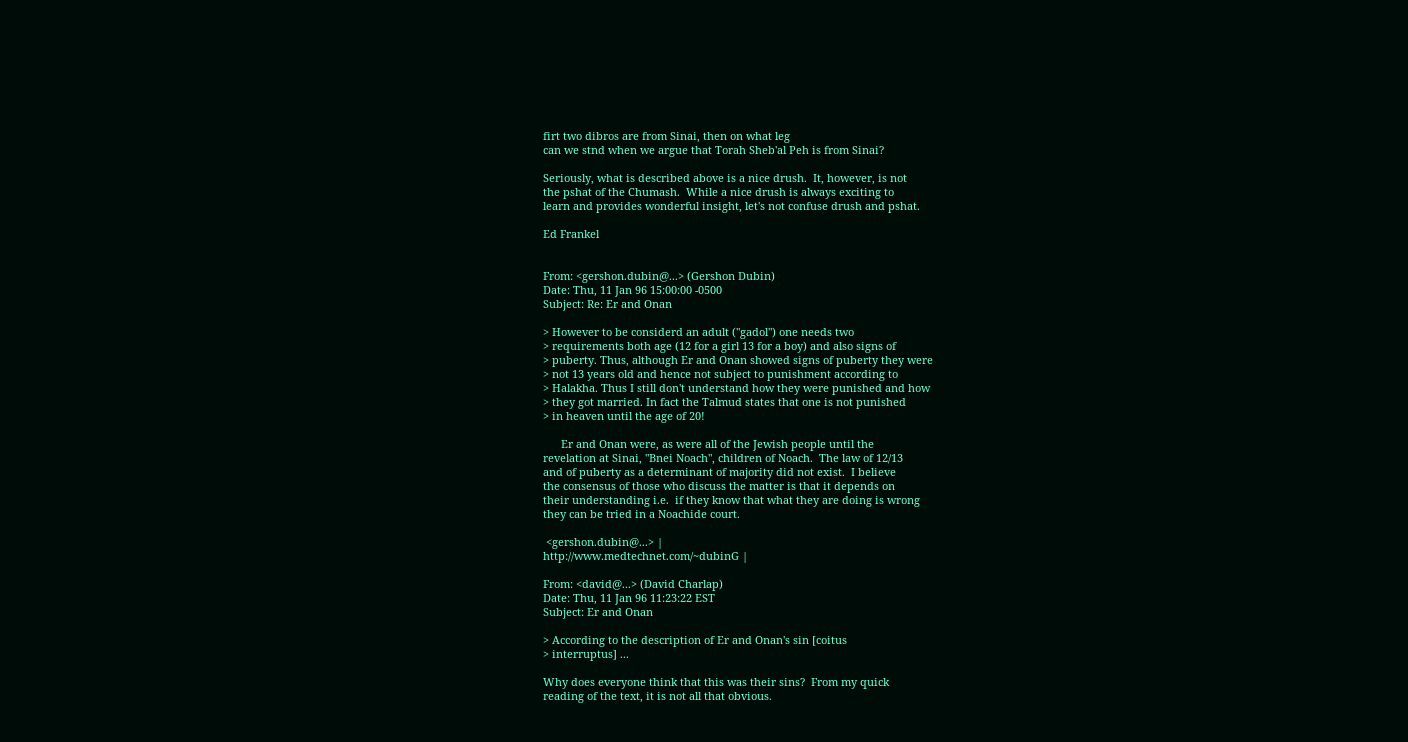firt two dibros are from Sinai, then on what leg
can we stnd when we argue that Torah Sheb'al Peh is from Sinai?

Seriously, what is described above is a nice drush.  It, however, is not
the pshat of the Chumash.  While a nice drush is always exciting to
learn and provides wonderful insight, let's not confuse drush and pshat.

Ed Frankel


From: <gershon.dubin@...> (Gershon Dubin)
Date: Thu, 11 Jan 96 15:00:00 -0500
Subject: Re: Er and Onan

> However to be considerd an adult ("gadol") one needs two
> requirements both age (12 for a girl 13 for a boy) and also signs of
> puberty. Thus, although Er and Onan showed signs of puberty they were
> not 13 years old and hence not subject to punishment according to
> Halakha. Thus I still don't understand how they were punished and how
> they got married. In fact the Talmud states that one is not punished
> in heaven until the age of 20!

      Er and Onan were, as were all of the Jewish people until the
revelation at Sinai, "Bnei Noach", children of Noach.  The law of 12/13
and of puberty as a determinant of majority did not exist.  I believe
the consensus of those who discuss the matter is that it depends on
their understanding i.e.  if they know that what they are doing is wrong
they can be tried in a Noachide court.

 <gershon.dubin@...> |
http://www.medtechnet.com/~dubinG |

From: <david@...> (David Charlap)
Date: Thu, 11 Jan 96 11:23:22 EST
Subject: Er and Onan

> According to the description of Er and Onan's sin [coitus
> interruptus] ...

Why does everyone think that this was their sins?  From my quick
reading of the text, it is not all that obvious.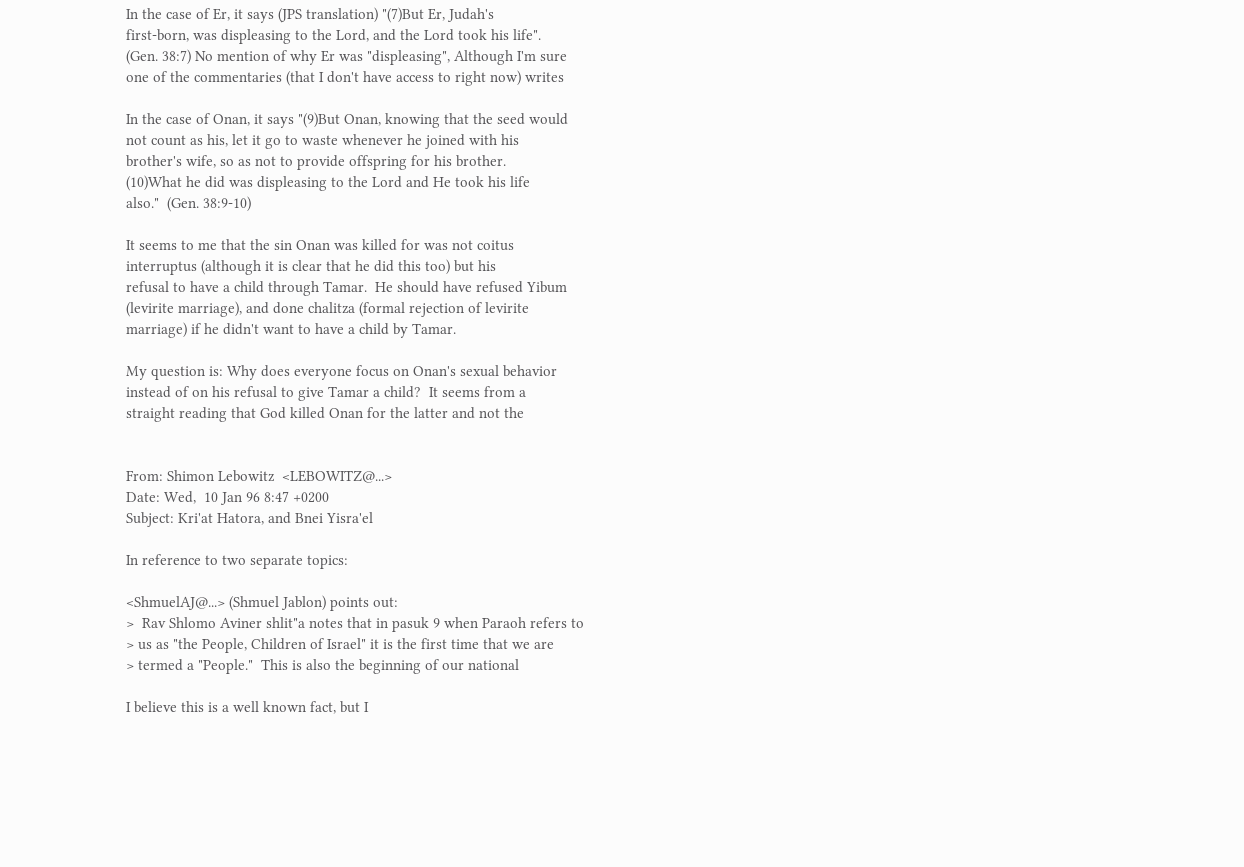In the case of Er, it says (JPS translation) "(7)But Er, Judah's
first-born, was displeasing to the Lord, and the Lord took his life".
(Gen. 38:7) No mention of why Er was "displeasing", Although I'm sure
one of the commentaries (that I don't have access to right now) writes

In the case of Onan, it says "(9)But Onan, knowing that the seed would
not count as his, let it go to waste whenever he joined with his
brother's wife, so as not to provide offspring for his brother.
(10)What he did was displeasing to the Lord and He took his life
also."  (Gen. 38:9-10)

It seems to me that the sin Onan was killed for was not coitus
interruptus (although it is clear that he did this too) but his
refusal to have a child through Tamar.  He should have refused Yibum
(levirite marriage), and done chalitza (formal rejection of levirite
marriage) if he didn't want to have a child by Tamar.

My question is: Why does everyone focus on Onan's sexual behavior
instead of on his refusal to give Tamar a child?  It seems from a
straight reading that God killed Onan for the latter and not the


From: Shimon Lebowitz  <LEBOWITZ@...>
Date: Wed,  10 Jan 96 8:47 +0200
Subject: Kri'at Hatora, and Bnei Yisra'el

In reference to two separate topics:

<ShmuelAJ@...> (Shmuel Jablon) points out:
>  Rav Shlomo Aviner shlit"a notes that in pasuk 9 when Paraoh refers to
> us as "the People, Children of Israel" it is the first time that we are
> termed a "People."  This is also the beginning of our national

I believe this is a well known fact, but I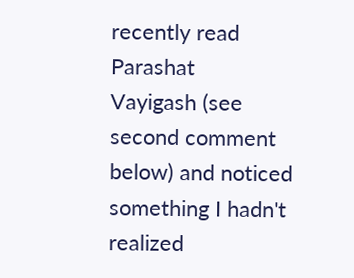recently read Parashat
Vayigash (see second comment below) and noticed something I hadn't
realized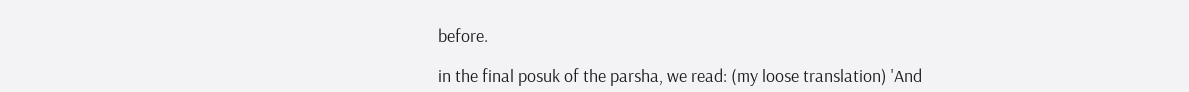before.

in the final posuk of the parsha, we read: (my loose translation) 'And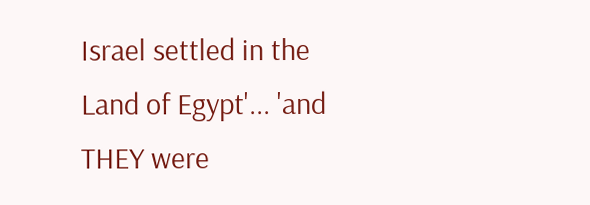Israel settled in the Land of Egypt'... 'and THEY were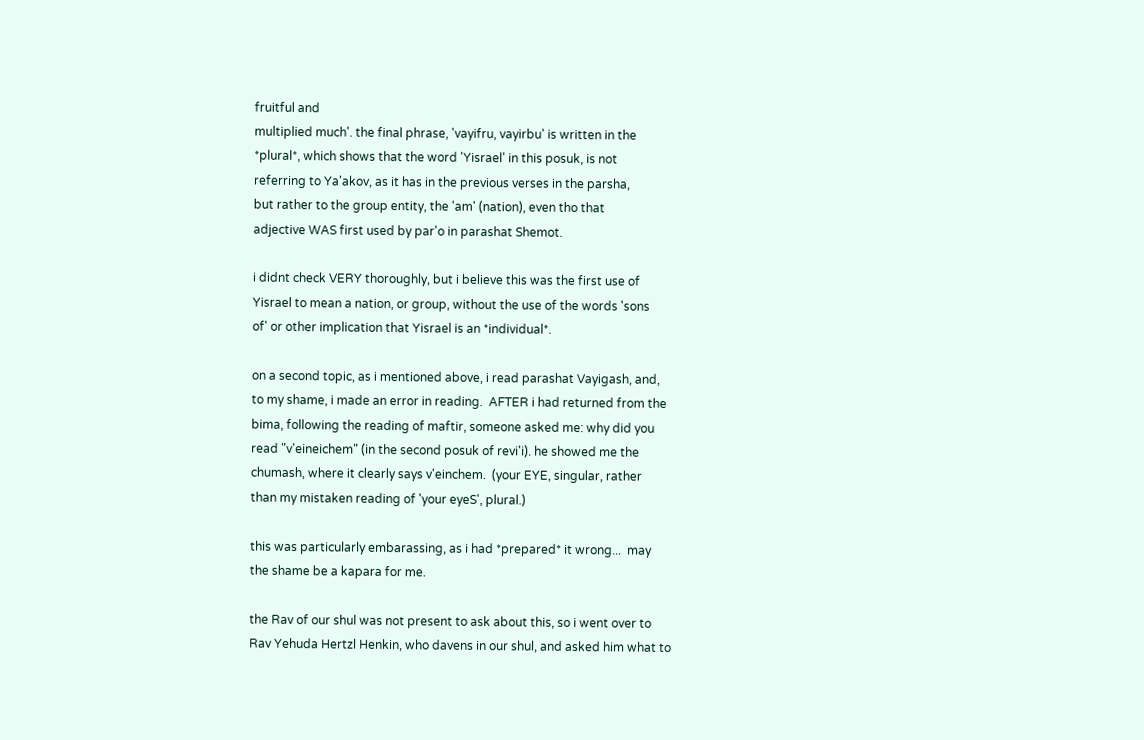fruitful and
multiplied much'. the final phrase, 'vayifru, vayirbu' is written in the
*plural*, which shows that the word 'Yisrael' in this posuk, is not
referring to Ya'akov, as it has in the previous verses in the parsha,
but rather to the group entity, the 'am' (nation), even tho that
adjective WAS first used by par'o in parashat Shemot.

i didnt check VERY thoroughly, but i believe this was the first use of
Yisrael to mean a nation, or group, without the use of the words 'sons
of' or other implication that Yisrael is an *individual*.

on a second topic, as i mentioned above, i read parashat Vayigash, and,
to my shame, i made an error in reading.  AFTER i had returned from the
bima, following the reading of maftir, someone asked me: why did you
read "v'eineichem" (in the second posuk of revi'i). he showed me the
chumash, where it clearly says v'einchem.  (your EYE, singular, rather
than my mistaken reading of 'your eyeS', plural.)

this was particularly embarassing, as i had *prepared* it wrong...  may
the shame be a kapara for me.

the Rav of our shul was not present to ask about this, so i went over to
Rav Yehuda Hertzl Henkin, who davens in our shul, and asked him what to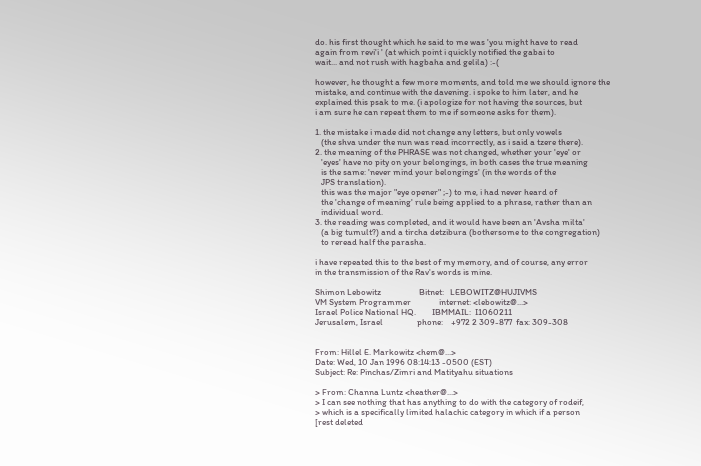do. his first thought which he said to me was 'you might have to read
again from revi'i ' (at which point i quickly notified the gabai to
wait... and not rush with hagbaha and gelila) :-(

however, he thought a few more moments, and told me we should ignore the
mistake, and continue with the davening. i spoke to him later, and he
explained this psak to me. (i apologize for not having the sources, but
i am sure he can repeat them to me if someone asks for them).

1. the mistake i made did not change any letters, but only vowels
   (the shva under the nun was read incorrectly, as i said a tzere there).
2. the meaning of the PHRASE was not changed, whether your 'eye' or
   'eyes' have no pity on your belongings, in both cases the true meaning
   is the same: 'never mind your belongings' (in the words of the
   JPS translation).
   this was the major "eye opener" ;-) to me, i had never heard of
   the 'change of meaning' rule being applied to a phrase, rather than an
   individual word.
3. the reading was completed, and it would have been an 'Avsha milta'
   (a big tumult?) and a tircha detzibura (bothersome to the congregation)
   to reread half the parasha.

i have repeated this to the best of my memory, and of course, any error
in the transmission of the Rav's words is mine.

Shimon Lebowitz                   Bitnet:   LEBOWITZ@HUJIVMS
VM System Programmer              internet: <lebowitz@...>
Israel Police National HQ.        IBMMAIL:  I1060211
Jerusalem, Israel                 phone:    +972 2 309-877  fax: 309-308


From: Hillel E. Markowitz <hem@...>
Date: Wed, 10 Jan 1996 08:14:13 -0500 (EST)
Subject: Re: Pinchas/Zimri and Matityahu situations

> From: Channa Luntz <heather@...>
> I can see nothing that has anything to do with the category of rodeif,
> which is a specifically limited halachic category in which if a person
[rest deleted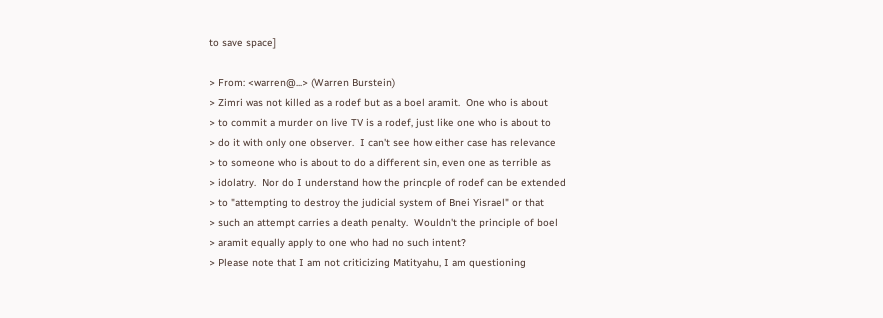to save space]

> From: <warren@...> (Warren Burstein)
> Zimri was not killed as a rodef but as a boel aramit.  One who is about
> to commit a murder on live TV is a rodef, just like one who is about to
> do it with only one observer.  I can't see how either case has relevance
> to someone who is about to do a different sin, even one as terrible as
> idolatry.  Nor do I understand how the princple of rodef can be extended
> to "attempting to destroy the judicial system of Bnei Yisrael" or that
> such an attempt carries a death penalty.  Wouldn't the principle of boel
> aramit equally apply to one who had no such intent?
> Please note that I am not criticizing Matityahu, I am questioning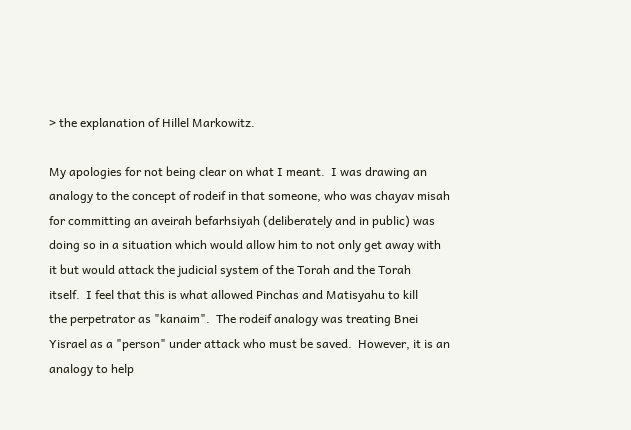> the explanation of Hillel Markowitz.

My apologies for not being clear on what I meant.  I was drawing an
analogy to the concept of rodeif in that someone, who was chayav misah
for committing an aveirah befarhsiyah (deliberately and in public) was
doing so in a situation which would allow him to not only get away with
it but would attack the judicial system of the Torah and the Torah
itself.  I feel that this is what allowed Pinchas and Matisyahu to kill
the perpetrator as "kanaim".  The rodeif analogy was treating Bnei
Yisrael as a "person" under attack who must be saved.  However, it is an
analogy to help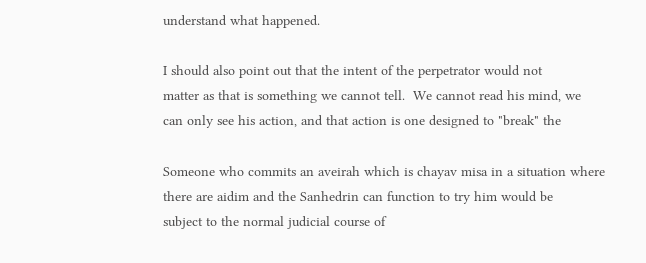understand what happened.

I should also point out that the intent of the perpetrator would not
matter as that is something we cannot tell.  We cannot read his mind, we
can only see his action, and that action is one designed to "break" the

Someone who commits an aveirah which is chayav misa in a situation where
there are aidim and the Sanhedrin can function to try him would be
subject to the normal judicial course of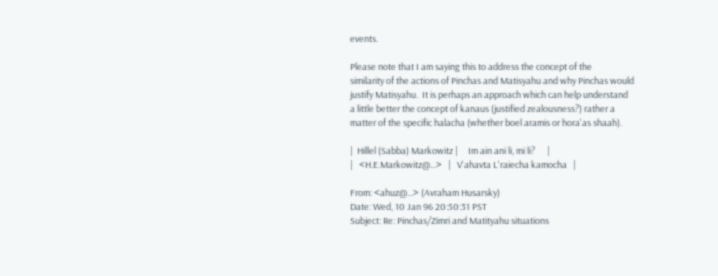events.

Please note that I am saying this to address the concept of the
similarity of the actions of Pinchas and Matisyahu and why Pinchas would
justify Matisyahu.  It is perhaps an approach which can help understand
a little better the concept of kanaus (justified zealousness?) rather a
matter of the specific halacha (whether boel aramis or hora'as shaah).

|  Hillel (Sabba) Markowitz |     Im ain ani li, mi li?      |
|   <H.E.Markowitz@...>   |   V'ahavta L'raiecha kamocha   |

From: <ahuz@...> (Avraham Husarsky)
Date: Wed, 10 Jan 96 20:50:31 PST
Subject: Re: Pinchas/Zimri and Matityahu situations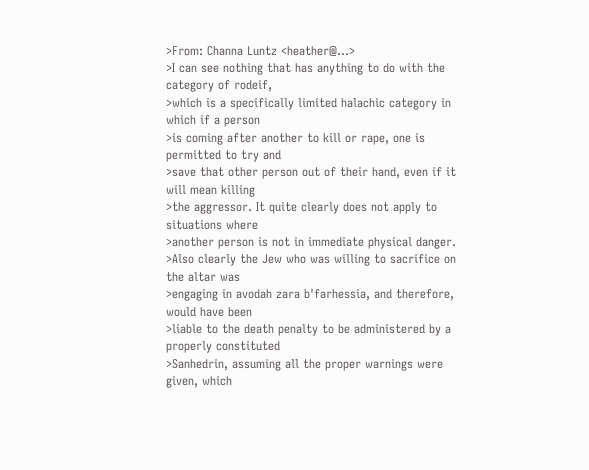>From: Channa Luntz <heather@...>
>I can see nothing that has anything to do with the category of rodeif,
>which is a specifically limited halachic category in which if a person
>is coming after another to kill or rape, one is permitted to try and
>save that other person out of their hand, even if it will mean killing
>the aggressor. It quite clearly does not apply to situations where
>another person is not in immediate physical danger.
>Also clearly the Jew who was willing to sacrifice on the altar was
>engaging in avodah zara b'farhessia, and therefore, would have been
>liable to the death penalty to be administered by a properly constituted
>Sanhedrin, assuming all the proper warnings were given, which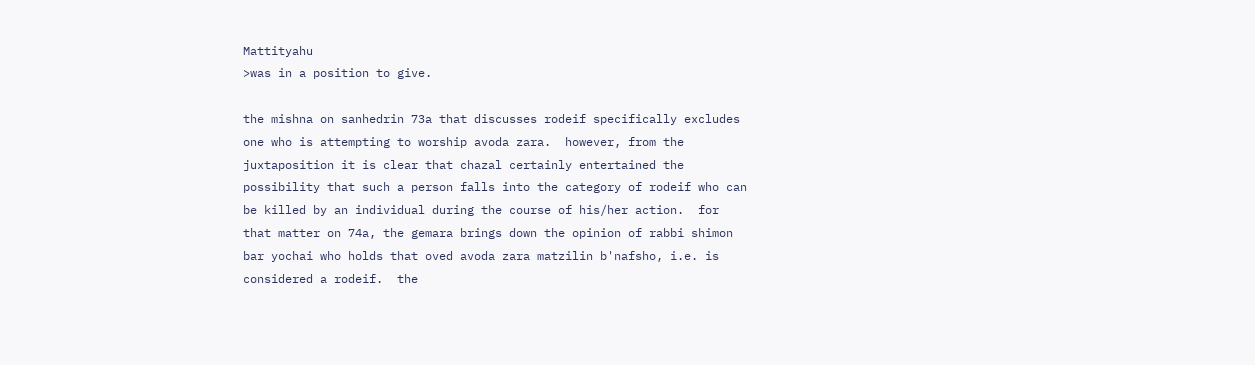Mattityahu
>was in a position to give.

the mishna on sanhedrin 73a that discusses rodeif specifically excludes
one who is attempting to worship avoda zara.  however, from the
juxtaposition it is clear that chazal certainly entertained the
possibility that such a person falls into the category of rodeif who can
be killed by an individual during the course of his/her action.  for
that matter on 74a, the gemara brings down the opinion of rabbi shimon
bar yochai who holds that oved avoda zara matzilin b'nafsho, i.e. is
considered a rodeif.  the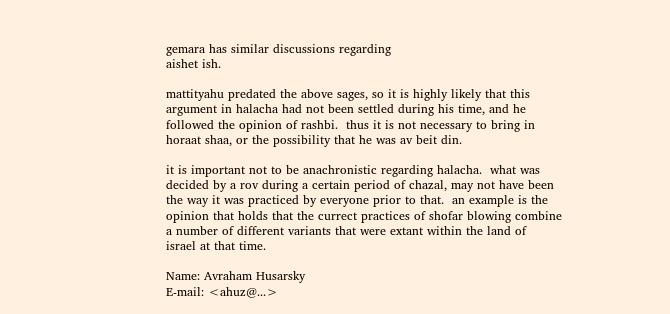gemara has similar discussions regarding
aishet ish.

mattityahu predated the above sages, so it is highly likely that this
argument in halacha had not been settled during his time, and he
followed the opinion of rashbi.  thus it is not necessary to bring in
horaat shaa, or the possibility that he was av beit din.

it is important not to be anachronistic regarding halacha.  what was
decided by a rov during a certain period of chazal, may not have been
the way it was practiced by everyone prior to that.  an example is the
opinion that holds that the currect practices of shofar blowing combine
a number of different variants that were extant within the land of
israel at that time.

Name: Avraham Husarsky
E-mail: <ahuz@...>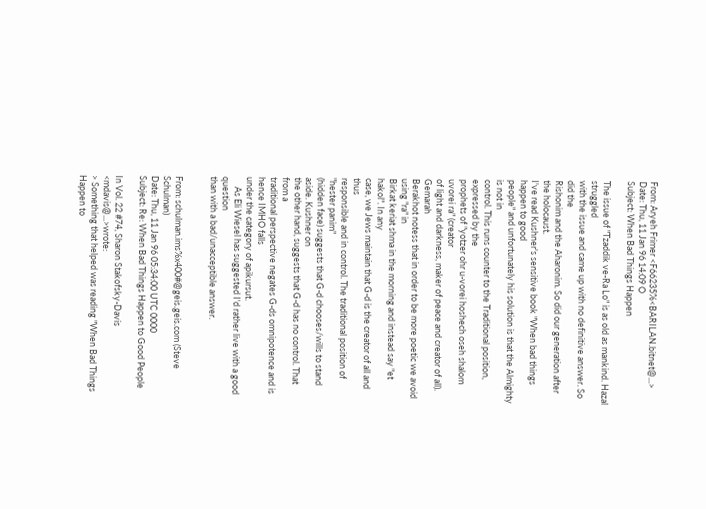From: Aryeh Frimer <F66235%<BARILAN.bitnet@...>
Date: Thu, 11 Jan 96 14:09 O
Subject: When Bad Things Happen

The issue of "Tzaddik ve-Ra Lo" is as old as mankind. Hazal struggled
with the issue and came up with no definitive answer. So did the
Rishonim and the Aharonim. So did our generation after the holocaust.
I've read Kushner's sensitive book "When bad things happen to good
people" and unfortunately his solution is that the Almighty is not in
control. This runs counter to the Traditional position, expressed by the
prophets of "yotzer ohr u-vorei hoshech oseh shalom uvorei ra" (creator
of light and darkness, maker of peace and creator of all). Gemarah
Berakhot notess that in order to be more poetic we avoid using "ra" in
Birkat keriat shma in the morning and instead say "et hakol". In any
case, we Jews maintain that G-d is the creator of all and thus
responsible and in control. The traditional position of "hester panim"
(hidden face) suggests that G-d chooses/wills to stand aside. Kushner on
the other hand, suggests that G-d has no control. That from a
traditional perspective negates G-ds omnipotence and is hence IMHO falls
under the category of apikursut.
     As Eli Wiesel has suggested I'd rather live with a good question
than with a bad/unacceptible answer.


From: schulman.ims%x400#@geis.geis.com (Steve Schulman)
Date: Thu, 11 Jan 96 05:34:00 UTC 0000
Subject: Re: When Bad Things Happen to Good People

In Vol. 22 #74, Sharon Stakofsky-Davis <mdavis@...>wrote:
> Something that helped was reading "When Bad Things Happen to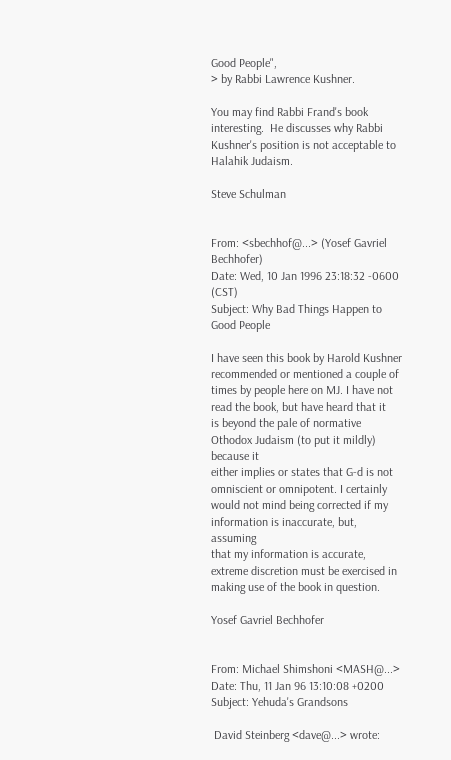Good People",
> by Rabbi Lawrence Kushner.

You may find Rabbi Frand's book interesting.  He discusses why Rabbi
Kushner's position is not acceptable to Halahik Judaism.

Steve Schulman


From: <sbechhof@...> (Yosef Gavriel Bechhofer)
Date: Wed, 10 Jan 1996 23:18:32 -0600 (CST)
Subject: Why Bad Things Happen to Good People

I have seen this book by Harold Kushner recommended or mentioned a couple of
times by people here on MJ. I have not read the book, but have heard that it
is beyond the pale of normative Othodox Judaism (to put it mildly) because it
either implies or states that G-d is not omniscient or omnipotent. I certainly
would not mind being corrected if my information is inaccurate, but, assuming
that my information is accurate, extreme discretion must be exercised in
making use of the book in question.

Yosef Gavriel Bechhofer


From: Michael Shimshoni <MASH@...>
Date: Thu, 11 Jan 96 13:10:08 +0200
Subject: Yehuda's Grandsons

 David Steinberg <dave@...> wrote: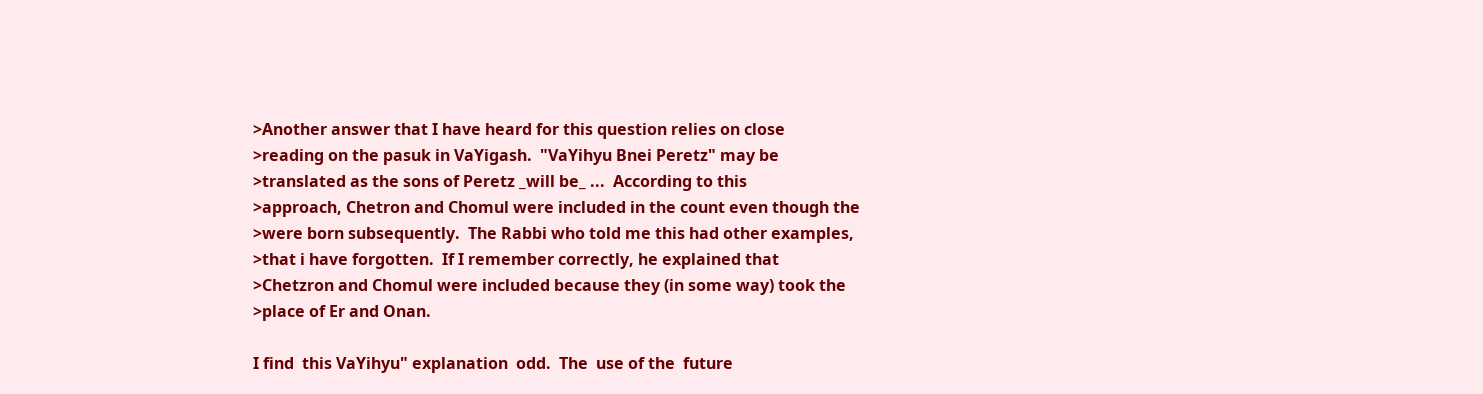>Another answer that I have heard for this question relies on close
>reading on the pasuk in VaYigash.  "VaYihyu Bnei Peretz" may be
>translated as the sons of Peretz _will be_ ...  According to this
>approach, Chetron and Chomul were included in the count even though the
>were born subsequently.  The Rabbi who told me this had other examples,
>that i have forgotten.  If I remember correctly, he explained that
>Chetzron and Chomul were included because they (in some way) took the
>place of Er and Onan.

I find  this VaYihyu" explanation  odd.  The  use of the  future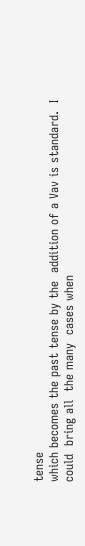tense
which becomes the past tense by the  addition of a Vav is standard.  I
could  bring all  the many  cases when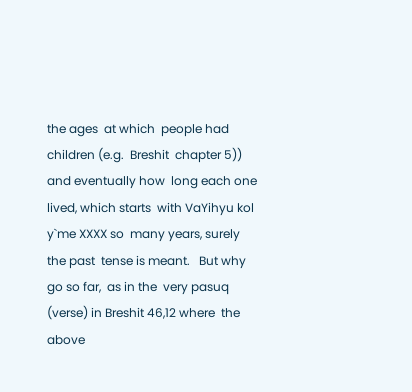the ages  at which  people had
children (e.g.  Breshit  chapter 5)) and eventually how  long each one
lived, which starts  with VaYihyu kol y`me XXXX so  many years, surely
the past  tense is meant.   But why  go so far,  as in the  very pasuq
(verse) in Breshit 46,12 where  the above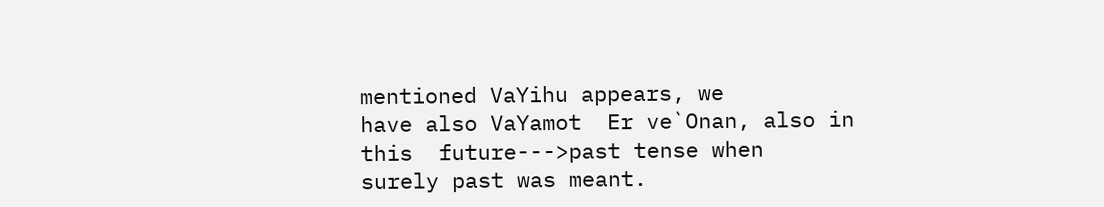mentioned VaYihu appears, we
have also VaYamot  Er ve`Onan, also in this  future--->past tense when
surely past was meant.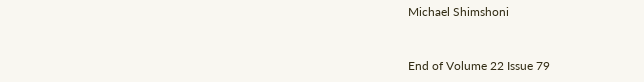Michael Shimshoni


End of Volume 22 Issue 79